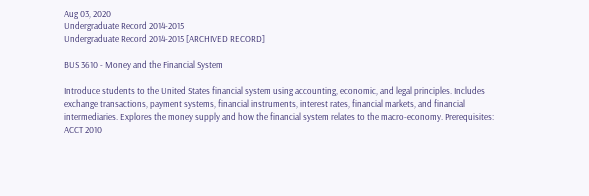Aug 03, 2020
Undergraduate Record 2014-2015
Undergraduate Record 2014-2015 [ARCHIVED RECORD]

BUS 3610 - Money and the Financial System

Introduce students to the United States financial system using accounting, economic, and legal principles. Includes exchange transactions, payment systems, financial instruments, interest rates, financial markets, and financial intermediaries. Explores the money supply and how the financial system relates to the macro-economy. Prerequisites: ACCT 2010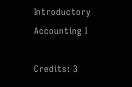Introductory Accounting I

Credits: 3